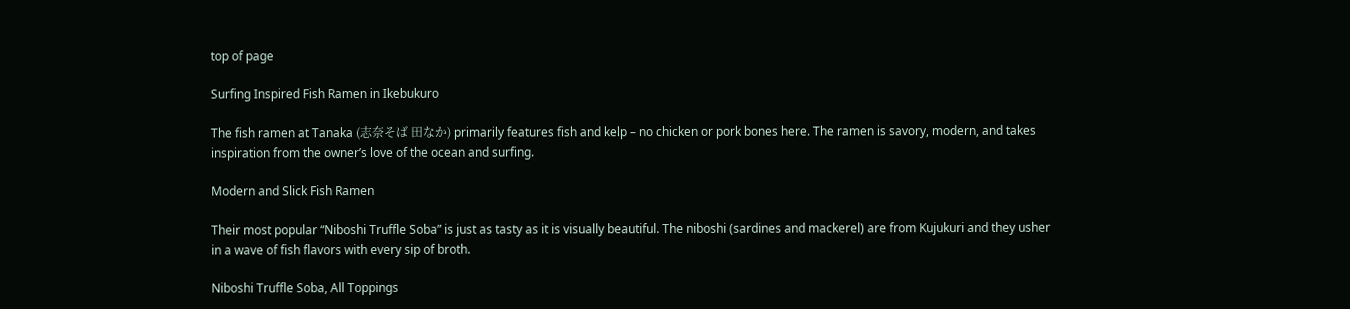top of page

Surfing Inspired Fish Ramen in Ikebukuro

The fish ramen at Tanaka (志奈そば 田なか) primarily features fish and kelp – no chicken or pork bones here. The ramen is savory, modern, and takes inspiration from the owner’s love of the ocean and surfing.

Modern and Slick Fish Ramen

Their most popular “Niboshi Truffle Soba” is just as tasty as it is visually beautiful. The niboshi (sardines and mackerel) are from Kujukuri and they usher in a wave of fish flavors with every sip of broth.

Niboshi Truffle Soba, All Toppings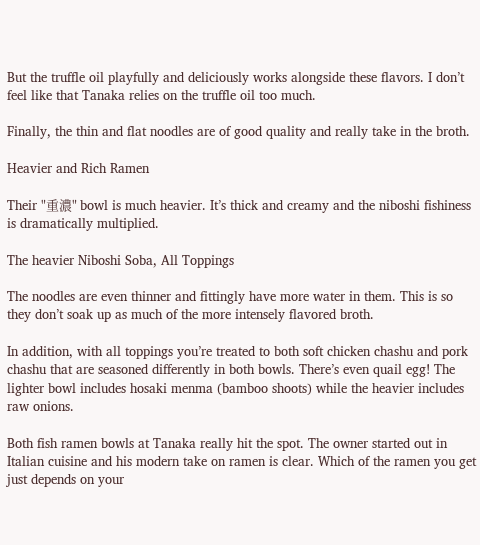But the truffle oil playfully and deliciously works alongside these flavors. I don’t feel like that Tanaka relies on the truffle oil too much.

Finally, the thin and flat noodles are of good quality and really take in the broth.

Heavier and Rich Ramen

Their "重濃" bowl is much heavier. It’s thick and creamy and the niboshi fishiness is dramatically multiplied.

The heavier Niboshi Soba, All Toppings

The noodles are even thinner and fittingly have more water in them. This is so they don’t soak up as much of the more intensely flavored broth.

In addition, with all toppings you’re treated to both soft chicken chashu and pork chashu that are seasoned differently in both bowls. There’s even quail egg! The lighter bowl includes hosaki menma (bamboo shoots) while the heavier includes raw onions.

Both fish ramen bowls at Tanaka really hit the spot. The owner started out in Italian cuisine and his modern take on ramen is clear. Which of the ramen you get just depends on your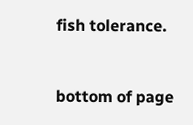fish tolerance.


bottom of page